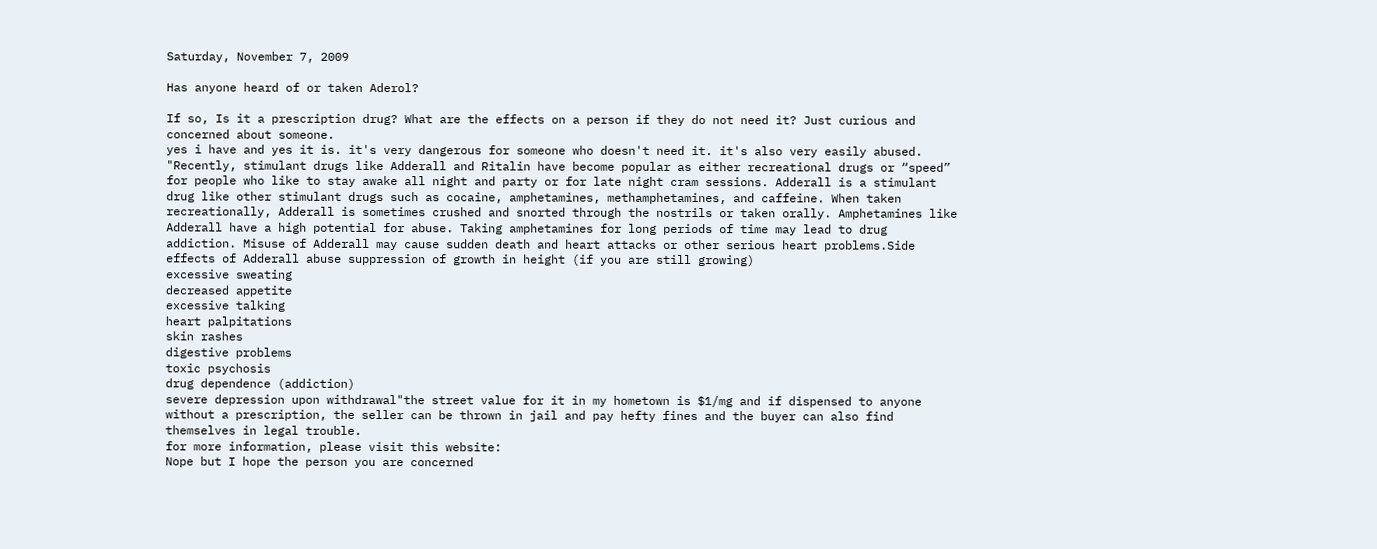Saturday, November 7, 2009

Has anyone heard of or taken Aderol?

If so, Is it a prescription drug? What are the effects on a person if they do not need it? Just curious and concerned about someone.
yes i have and yes it is. it's very dangerous for someone who doesn't need it. it's also very easily abused. "Recently, stimulant drugs like Adderall and Ritalin have become popular as either recreational drugs or “speed” for people who like to stay awake all night and party or for late night cram sessions. Adderall is a stimulant drug like other stimulant drugs such as cocaine, amphetamines, methamphetamines, and caffeine. When taken recreationally, Adderall is sometimes crushed and snorted through the nostrils or taken orally. Amphetamines like Adderall have a high potential for abuse. Taking amphetamines for long periods of time may lead to drug addiction. Misuse of Adderall may cause sudden death and heart attacks or other serious heart problems.Side effects of Adderall abuse suppression of growth in height (if you are still growing)
excessive sweating
decreased appetite
excessive talking
heart palpitations
skin rashes
digestive problems
toxic psychosis
drug dependence (addiction)
severe depression upon withdrawal"the street value for it in my hometown is $1/mg and if dispensed to anyone without a prescription, the seller can be thrown in jail and pay hefty fines and the buyer can also find themselves in legal trouble.
for more information, please visit this website:
Nope but I hope the person you are concerned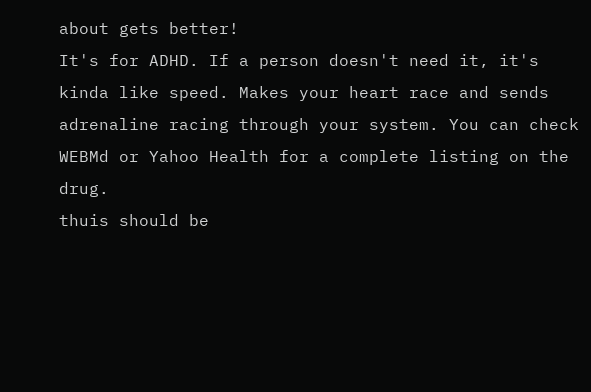about gets better!
It's for ADHD. If a person doesn't need it, it's kinda like speed. Makes your heart race and sends adrenaline racing through your system. You can check WEBMd or Yahoo Health for a complete listing on the drug.
thuis should be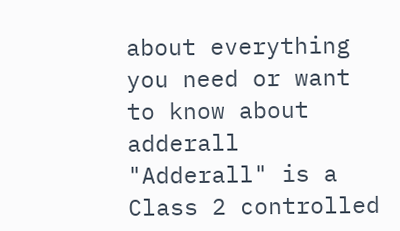about everything you need or want to know about adderall
"Adderall" is a Class 2 controlled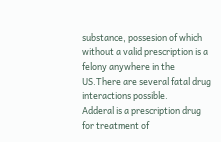substance, possesion of which without a valid prescription is a felony anywhere in the US.There are several fatal drug interactions possible.
Adderal is a prescription drug for treatment of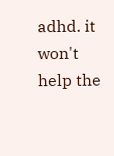adhd. it won't help the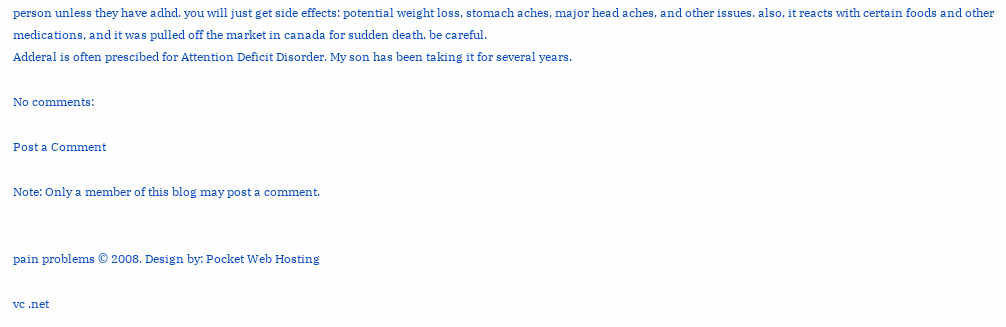person unless they have adhd. you will just get side effects: potential weight loss, stomach aches, major head aches, and other issues. also, it reacts with certain foods and other medications, and it was pulled off the market in canada for sudden death. be careful.
Adderal is often prescibed for Attention Deficit Disorder. My son has been taking it for several years.

No comments:

Post a Comment

Note: Only a member of this blog may post a comment.


pain problems © 2008. Design by: Pocket Web Hosting

vc .net